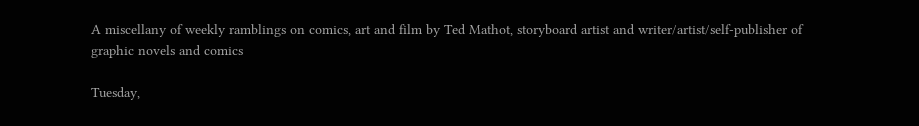A miscellany of weekly ramblings on comics, art and film by Ted Mathot, storyboard artist and writer/artist/self-publisher of graphic novels and comics

Tuesday,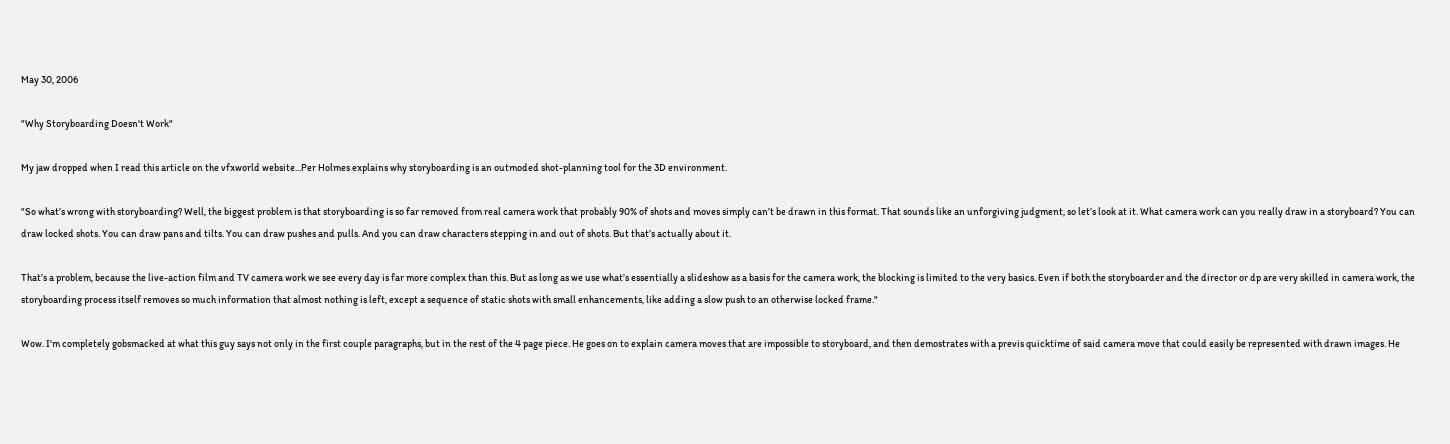May 30, 2006

"Why Storyboarding Doesn't Work"

My jaw dropped when I read this article on the vfxworld website...Per Holmes explains why storyboarding is an outmoded shot-planning tool for the 3D environment.

"So what’s wrong with storyboarding? Well, the biggest problem is that storyboarding is so far removed from real camera work that probably 90% of shots and moves simply can’t be drawn in this format. That sounds like an unforgiving judgment, so let’s look at it. What camera work can you really draw in a storyboard? You can draw locked shots. You can draw pans and tilts. You can draw pushes and pulls. And you can draw characters stepping in and out of shots. But that’s actually about it.

That’s a problem, because the live-action film and TV camera work we see every day is far more complex than this. But as long as we use what’s essentially a slideshow as a basis for the camera work, the blocking is limited to the very basics. Even if both the storyboarder and the director or dp are very skilled in camera work, the storyboarding process itself removes so much information that almost nothing is left, except a sequence of static shots with small enhancements, like adding a slow push to an otherwise locked frame."

Wow. I'm completely gobsmacked at what this guy says not only in the first couple paragraphs, but in the rest of the 4 page piece. He goes on to explain camera moves that are impossible to storyboard, and then demostrates with a previs quicktime of said camera move that could easily be represented with drawn images. He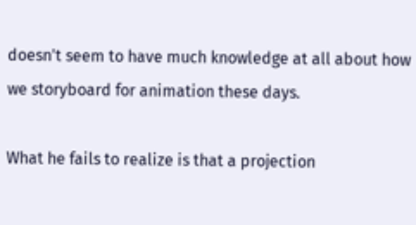doesn't seem to have much knowledge at all about how we storyboard for animation these days.

What he fails to realize is that a projection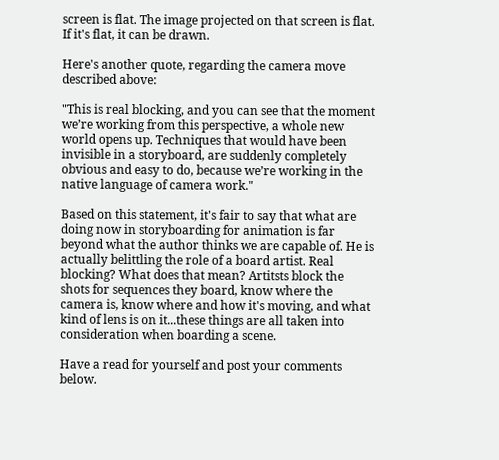screen is flat. The image projected on that screen is flat. If it's flat, it can be drawn.

Here's another quote, regarding the camera move described above:

"This is real blocking, and you can see that the moment we’re working from this perspective, a whole new world opens up. Techniques that would have been invisible in a storyboard, are suddenly completely obvious and easy to do, because we’re working in the native language of camera work."

Based on this statement, it's fair to say that what are doing now in storyboarding for animation is far beyond what the author thinks we are capable of. He is actually belittling the role of a board artist. Real blocking? What does that mean? Artitsts block the shots for sequences they board, know where the camera is, know where and how it's moving, and what kind of lens is on it...these things are all taken into consideration when boarding a scene.

Have a read for yourself and post your comments below.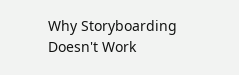Why Storyboarding Doesn't Work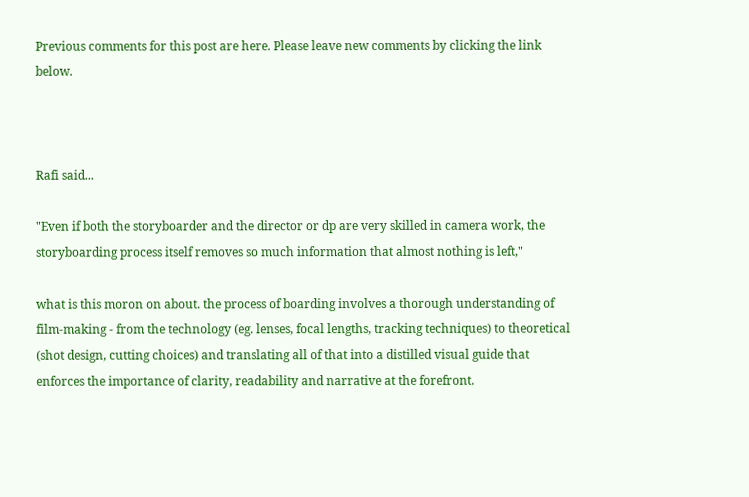Previous comments for this post are here. Please leave new comments by clicking the link below.



Rafi said...

"Even if both the storyboarder and the director or dp are very skilled in camera work, the storyboarding process itself removes so much information that almost nothing is left,"

what is this moron on about. the process of boarding involves a thorough understanding of film-making - from the technology (eg. lenses, focal lengths, tracking techniques) to theoretical (shot design, cutting choices) and translating all of that into a distilled visual guide that enforces the importance of clarity, readability and narrative at the forefront.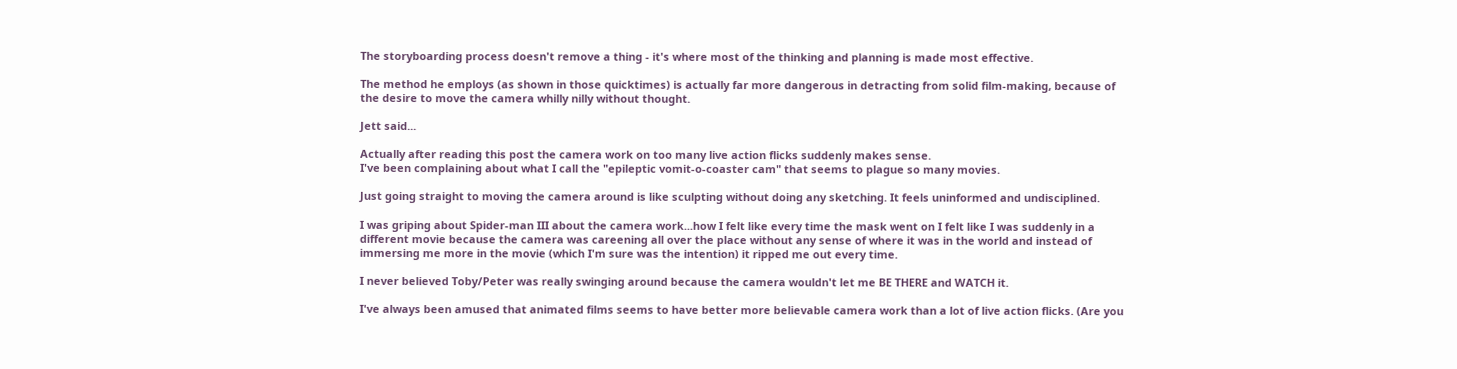The storyboarding process doesn't remove a thing - it's where most of the thinking and planning is made most effective.

The method he employs (as shown in those quicktimes) is actually far more dangerous in detracting from solid film-making, because of the desire to move the camera whilly nilly without thought.

Jett said...

Actually after reading this post the camera work on too many live action flicks suddenly makes sense.
I've been complaining about what I call the "epileptic vomit-o-coaster cam" that seems to plague so many movies.

Just going straight to moving the camera around is like sculpting without doing any sketching. It feels uninformed and undisciplined.

I was griping about Spider-man III about the camera work...how I felt like every time the mask went on I felt like I was suddenly in a different movie because the camera was careening all over the place without any sense of where it was in the world and instead of immersing me more in the movie (which I'm sure was the intention) it ripped me out every time.

I never believed Toby/Peter was really swinging around because the camera wouldn't let me BE THERE and WATCH it.

I've always been amused that animated films seems to have better more believable camera work than a lot of live action flicks. (Are you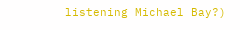listening Michael Bay?)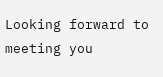Looking forward to meeting you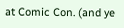at Comic Con. (and ye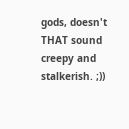gods, doesn't THAT sound creepy and stalkerish. ;))